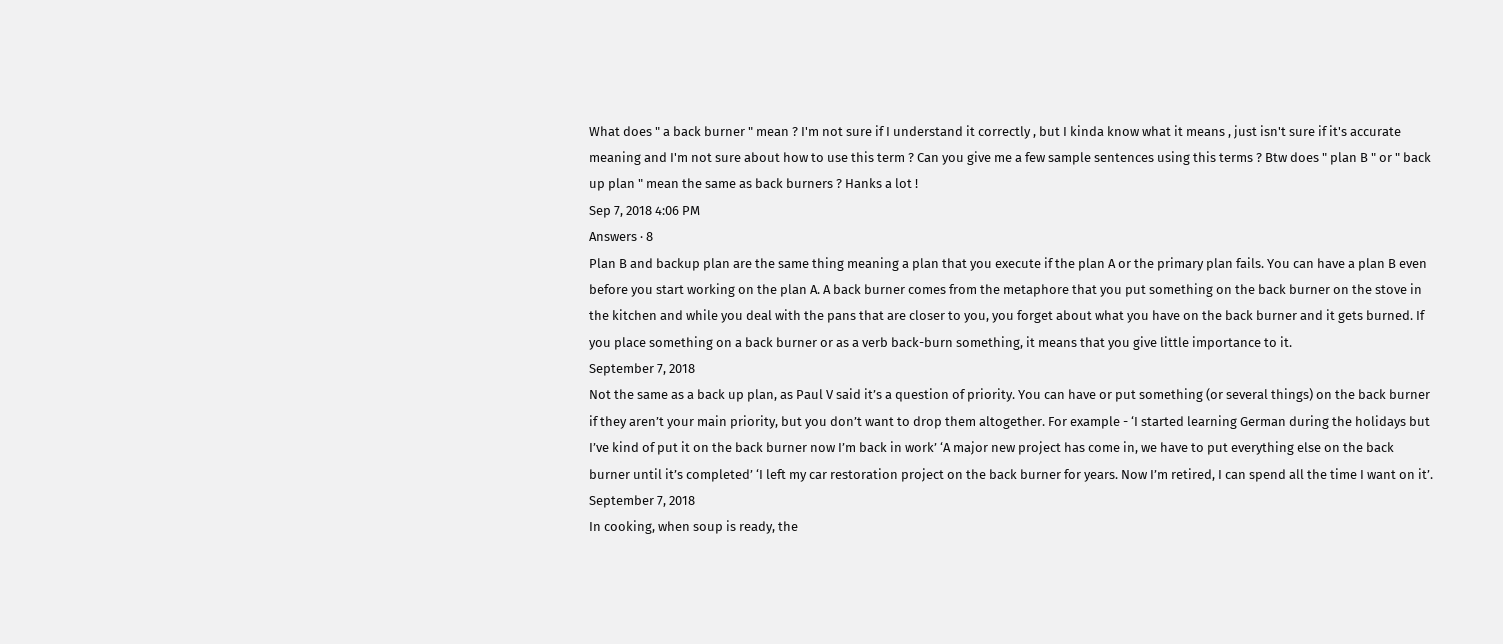What does " a back burner " mean ? I'm not sure if I understand it correctly , but I kinda know what it means , just isn't sure if it's accurate meaning and I'm not sure about how to use this term ? Can you give me a few sample sentences using this terms ? Btw does " plan B " or " back up plan " mean the same as back burners ? Hanks a lot !
Sep 7, 2018 4:06 PM
Answers · 8
Plan B and backup plan are the same thing meaning a plan that you execute if the plan A or the primary plan fails. You can have a plan B even before you start working on the plan A. A back burner comes from the metaphore that you put something on the back burner on the stove in the kitchen and while you deal with the pans that are closer to you, you forget about what you have on the back burner and it gets burned. If you place something on a back burner or as a verb back-burn something, it means that you give little importance to it.
September 7, 2018
Not the same as a back up plan, as Paul V said it’s a question of priority. You can have or put something (or several things) on the back burner if they aren’t your main priority, but you don’t want to drop them altogether. For example - ‘I started learning German during the holidays but I’ve kind of put it on the back burner now I’m back in work’ ‘A major new project has come in, we have to put everything else on the back burner until it’s completed’ ‘I left my car restoration project on the back burner for years. Now I’m retired, I can spend all the time I want on it’.
September 7, 2018
In cooking, when soup is ready, the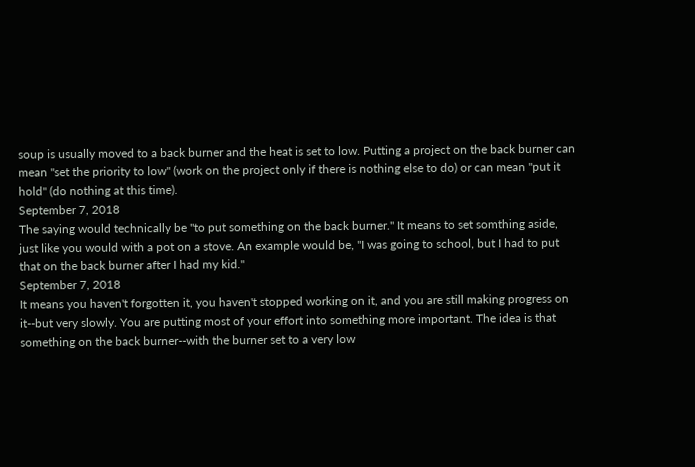soup is usually moved to a back burner and the heat is set to low. Putting a project on the back burner can mean "set the priority to low" (work on the project only if there is nothing else to do) or can mean "put it hold" (do nothing at this time).
September 7, 2018
The saying would technically be "to put something on the back burner." It means to set somthing aside, just like you would with a pot on a stove. An example would be, "I was going to school, but I had to put that on the back burner after I had my kid."
September 7, 2018
It means you haven't forgotten it, you haven't stopped working on it, and you are still making progress on it--but very slowly. You are putting most of your effort into something more important. The idea is that something on the back burner--with the burner set to a very low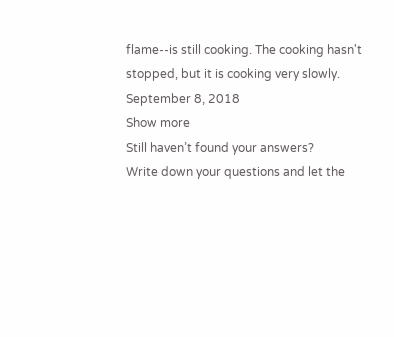flame--is still cooking. The cooking hasn't stopped, but it is cooking very slowly.
September 8, 2018
Show more
Still haven’t found your answers?
Write down your questions and let the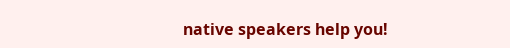native speakers help you!